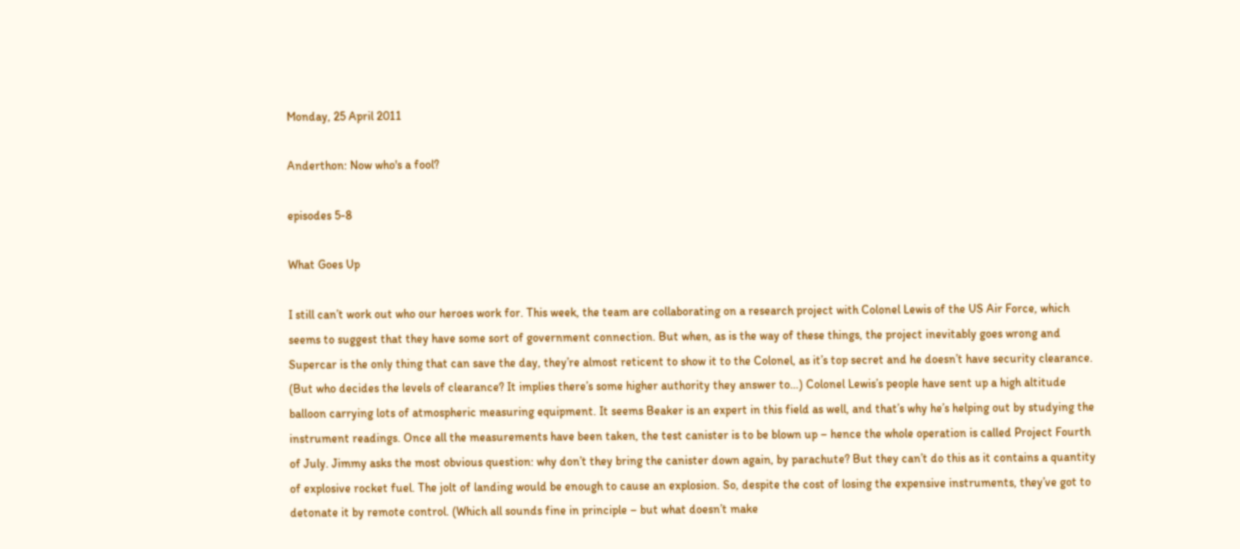Monday, 25 April 2011

Anderthon: Now who's a fool?

episodes 5-8

What Goes Up

I still can’t work out who our heroes work for. This week, the team are collaborating on a research project with Colonel Lewis of the US Air Force, which seems to suggest that they have some sort of government connection. But when, as is the way of these things, the project inevitably goes wrong and Supercar is the only thing that can save the day, they’re almost reticent to show it to the Colonel, as it’s top secret and he doesn’t have security clearance. (But who decides the levels of clearance? It implies there’s some higher authority they answer to…) Colonel Lewis’s people have sent up a high altitude balloon carrying lots of atmospheric measuring equipment. It seems Beaker is an expert in this field as well, and that’s why he’s helping out by studying the instrument readings. Once all the measurements have been taken, the test canister is to be blown up – hence the whole operation is called Project Fourth of July. Jimmy asks the most obvious question: why don’t they bring the canister down again, by parachute? But they can’t do this as it contains a quantity of explosive rocket fuel. The jolt of landing would be enough to cause an explosion. So, despite the cost of losing the expensive instruments, they’ve got to detonate it by remote control. (Which all sounds fine in principle – but what doesn’t make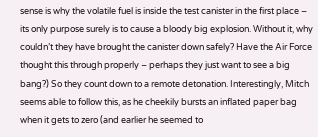sense is why the volatile fuel is inside the test canister in the first place – its only purpose surely is to cause a bloody big explosion. Without it, why couldn’t they have brought the canister down safely? Have the Air Force thought this through properly – perhaps they just want to see a big bang?) So they count down to a remote detonation. Interestingly, Mitch seems able to follow this, as he cheekily bursts an inflated paper bag when it gets to zero (and earlier he seemed to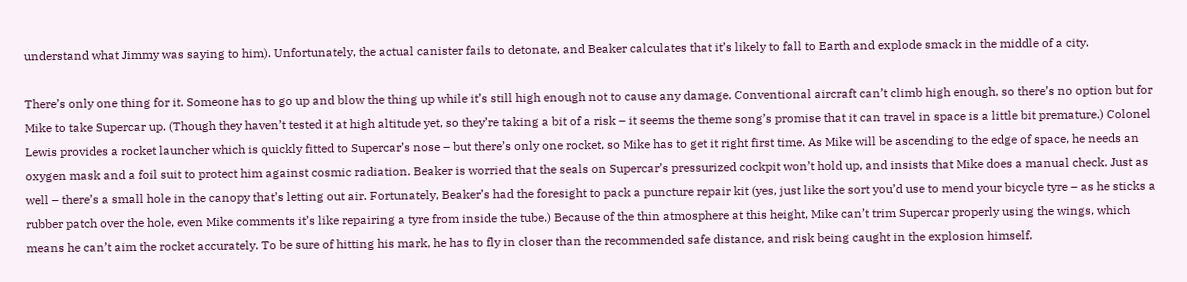understand what Jimmy was saying to him). Unfortunately, the actual canister fails to detonate, and Beaker calculates that it’s likely to fall to Earth and explode smack in the middle of a city.

There’s only one thing for it. Someone has to go up and blow the thing up while it’s still high enough not to cause any damage. Conventional aircraft can’t climb high enough, so there’s no option but for Mike to take Supercar up. (Though they haven’t tested it at high altitude yet, so they’re taking a bit of a risk – it seems the theme song’s promise that it can travel in space is a little bit premature.) Colonel Lewis provides a rocket launcher which is quickly fitted to Supercar’s nose – but there’s only one rocket, so Mike has to get it right first time. As Mike will be ascending to the edge of space, he needs an oxygen mask and a foil suit to protect him against cosmic radiation. Beaker is worried that the seals on Supercar’s pressurized cockpit won’t hold up, and insists that Mike does a manual check. Just as well – there’s a small hole in the canopy that’s letting out air. Fortunately, Beaker’s had the foresight to pack a puncture repair kit (yes, just like the sort you’d use to mend your bicycle tyre – as he sticks a rubber patch over the hole, even Mike comments it’s like repairing a tyre from inside the tube.) Because of the thin atmosphere at this height, Mike can’t trim Supercar properly using the wings, which means he can’t aim the rocket accurately. To be sure of hitting his mark, he has to fly in closer than the recommended safe distance, and risk being caught in the explosion himself.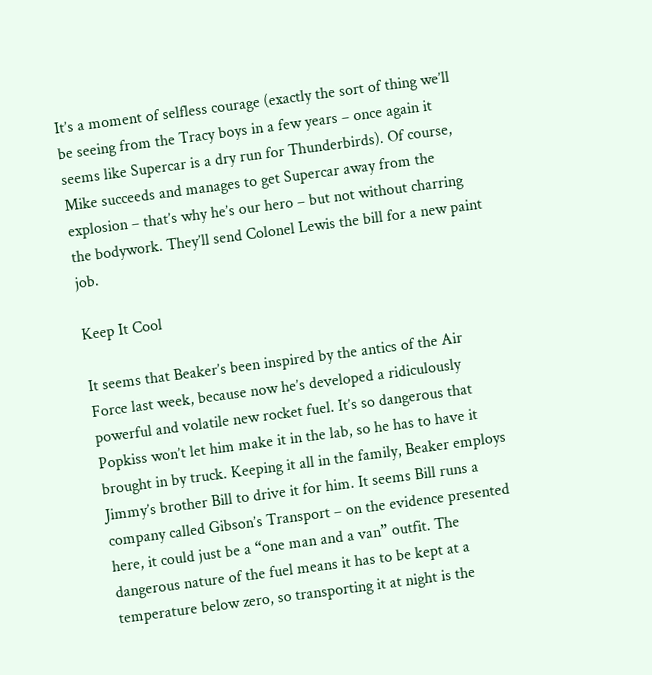It’s a moment of selfless courage (exactly the sort of thing we’ll be seeing from the Tracy boys in a few years – once again it seems like Supercar is a dry run for Thunderbirds). Of course, Mike succeeds and manages to get Supercar away from the explosion – that’s why he’s our hero – but not without charring the bodywork. They’ll send Colonel Lewis the bill for a new paint job.

Keep It Cool

It seems that Beaker’s been inspired by the antics of the Air Force last week, because now he’s developed a ridiculously powerful and volatile new rocket fuel. It’s so dangerous that Popkiss won’t let him make it in the lab, so he has to have it brought in by truck. Keeping it all in the family, Beaker employs Jimmy’s brother Bill to drive it for him. It seems Bill runs a company called Gibson’s Transport – on the evidence presented here, it could just be a “one man and a van” outfit. The dangerous nature of the fuel means it has to be kept at a temperature below zero, so transporting it at night is the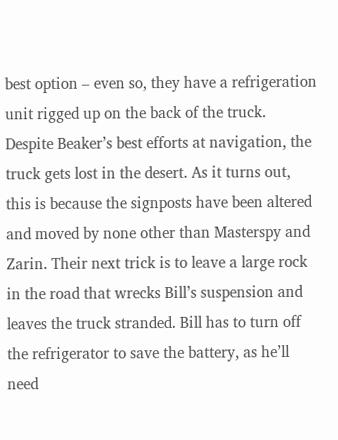best option – even so, they have a refrigeration unit rigged up on the back of the truck. Despite Beaker’s best efforts at navigation, the truck gets lost in the desert. As it turns out, this is because the signposts have been altered and moved by none other than Masterspy and Zarin. Their next trick is to leave a large rock in the road that wrecks Bill’s suspension and leaves the truck stranded. Bill has to turn off the refrigerator to save the battery, as he’ll need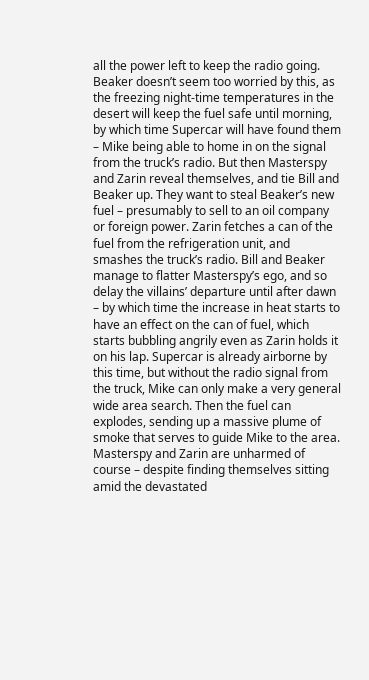all the power left to keep the radio going. Beaker doesn’t seem too worried by this, as the freezing night-time temperatures in the desert will keep the fuel safe until morning, by which time Supercar will have found them – Mike being able to home in on the signal from the truck’s radio. But then Masterspy and Zarin reveal themselves, and tie Bill and Beaker up. They want to steal Beaker’s new fuel – presumably to sell to an oil company or foreign power. Zarin fetches a can of the fuel from the refrigeration unit, and smashes the truck’s radio. Bill and Beaker manage to flatter Masterspy’s ego, and so delay the villains’ departure until after dawn – by which time the increase in heat starts to have an effect on the can of fuel, which starts bubbling angrily even as Zarin holds it on his lap. Supercar is already airborne by this time, but without the radio signal from the truck, Mike can only make a very general wide area search. Then the fuel can explodes, sending up a massive plume of smoke that serves to guide Mike to the area. Masterspy and Zarin are unharmed of course – despite finding themselves sitting amid the devastated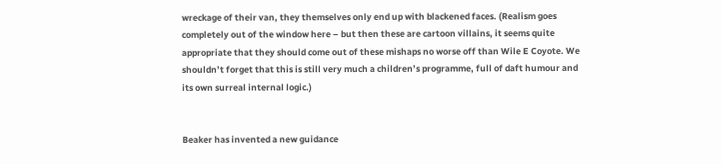wreckage of their van, they themselves only end up with blackened faces. (Realism goes completely out of the window here – but then these are cartoon villains, it seems quite appropriate that they should come out of these mishaps no worse off than Wile E Coyote. We shouldn’t forget that this is still very much a children’s programme, full of daft humour and its own surreal internal logic.)


Beaker has invented a new guidance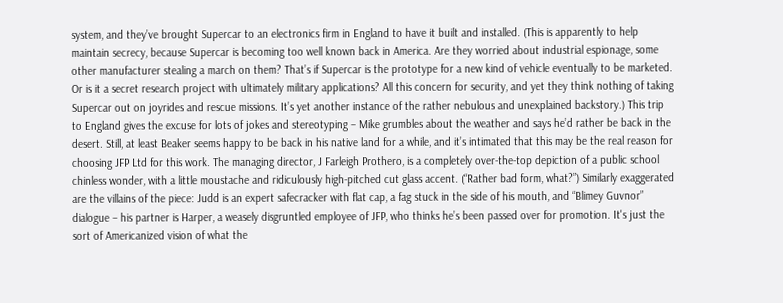system, and they’ve brought Supercar to an electronics firm in England to have it built and installed. (This is apparently to help maintain secrecy, because Supercar is becoming too well known back in America. Are they worried about industrial espionage, some other manufacturer stealing a march on them? That’s if Supercar is the prototype for a new kind of vehicle eventually to be marketed. Or is it a secret research project with ultimately military applications? All this concern for security, and yet they think nothing of taking Supercar out on joyrides and rescue missions. It’s yet another instance of the rather nebulous and unexplained backstory.) This trip to England gives the excuse for lots of jokes and stereotyping – Mike grumbles about the weather and says he’d rather be back in the desert. Still, at least Beaker seems happy to be back in his native land for a while, and it’s intimated that this may be the real reason for choosing JFP Ltd for this work. The managing director, J Farleigh Prothero, is a completely over-the-top depiction of a public school chinless wonder, with a little moustache and ridiculously high-pitched cut glass accent. (“Rather bad form, what?”) Similarly exaggerated are the villains of the piece: Judd is an expert safecracker with flat cap, a fag stuck in the side of his mouth, and “Blimey Guvnor” dialogue – his partner is Harper, a weasely disgruntled employee of JFP, who thinks he’s been passed over for promotion. It's just the sort of Americanized vision of what the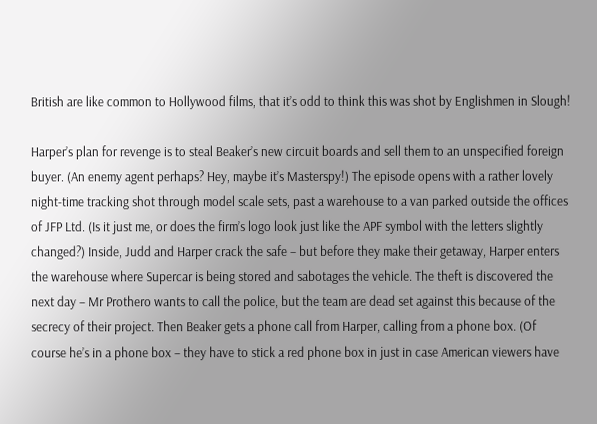British are like common to Hollywood films, that it’s odd to think this was shot by Englishmen in Slough!

Harper’s plan for revenge is to steal Beaker’s new circuit boards and sell them to an unspecified foreign buyer. (An enemy agent perhaps? Hey, maybe it’s Masterspy!) The episode opens with a rather lovely night-time tracking shot through model scale sets, past a warehouse to a van parked outside the offices of JFP Ltd. (Is it just me, or does the firm’s logo look just like the APF symbol with the letters slightly changed?) Inside, Judd and Harper crack the safe – but before they make their getaway, Harper enters the warehouse where Supercar is being stored and sabotages the vehicle. The theft is discovered the next day – Mr Prothero wants to call the police, but the team are dead set against this because of the secrecy of their project. Then Beaker gets a phone call from Harper, calling from a phone box. (Of course he’s in a phone box – they have to stick a red phone box in just in case American viewers have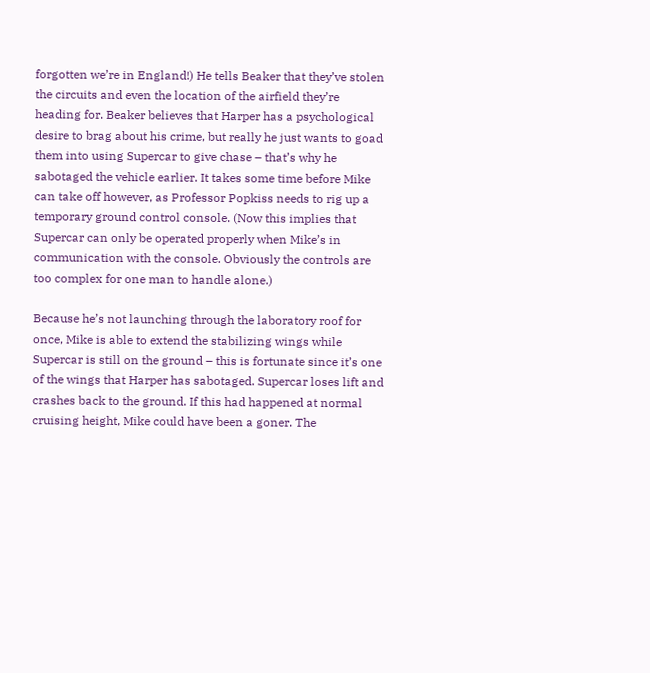forgotten we’re in England!) He tells Beaker that they’ve stolen the circuits and even the location of the airfield they’re heading for. Beaker believes that Harper has a psychological desire to brag about his crime, but really he just wants to goad them into using Supercar to give chase – that’s why he sabotaged the vehicle earlier. It takes some time before Mike can take off however, as Professor Popkiss needs to rig up a temporary ground control console. (Now this implies that Supercar can only be operated properly when Mike’s in communication with the console. Obviously the controls are too complex for one man to handle alone.)

Because he’s not launching through the laboratory roof for once, Mike is able to extend the stabilizing wings while Supercar is still on the ground – this is fortunate since it’s one of the wings that Harper has sabotaged. Supercar loses lift and crashes back to the ground. If this had happened at normal cruising height, Mike could have been a goner. The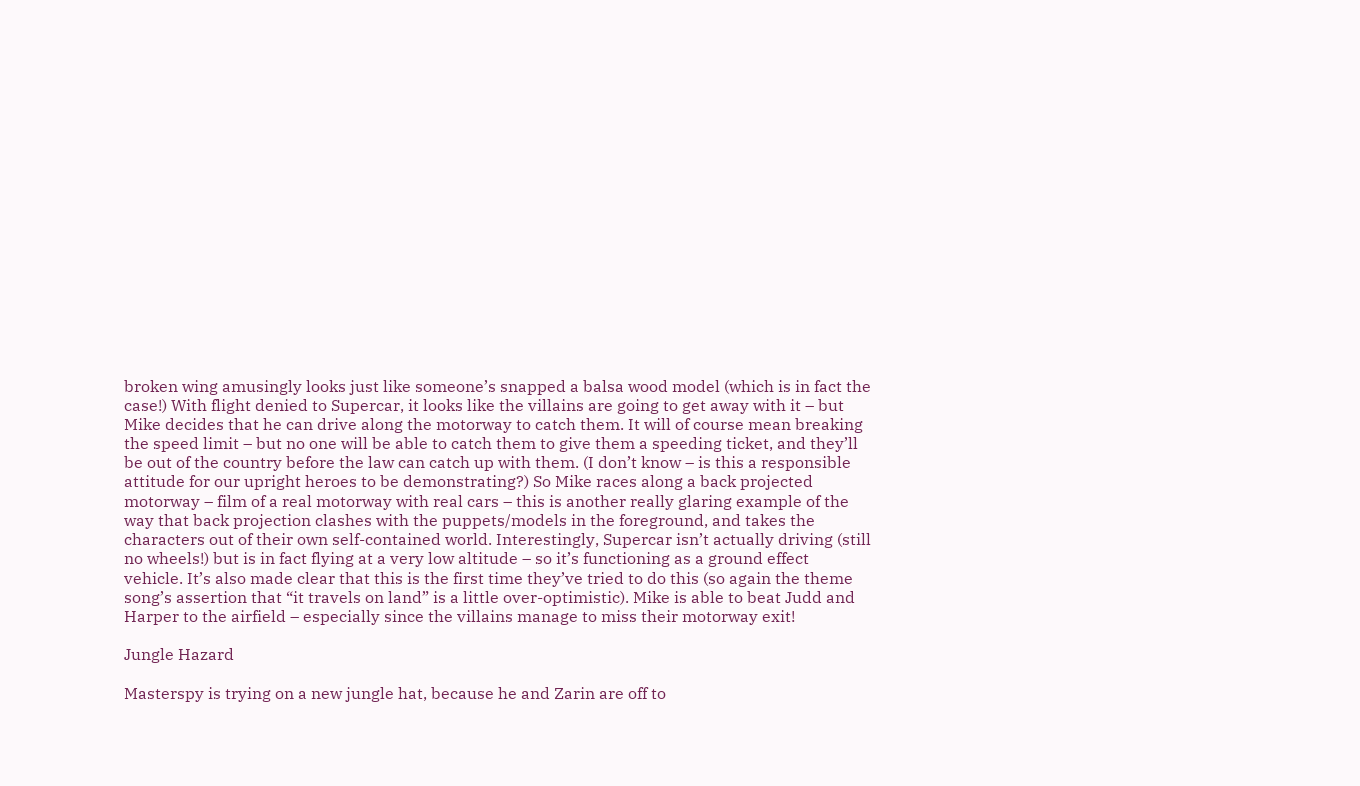broken wing amusingly looks just like someone’s snapped a balsa wood model (which is in fact the case!) With flight denied to Supercar, it looks like the villains are going to get away with it – but Mike decides that he can drive along the motorway to catch them. It will of course mean breaking the speed limit – but no one will be able to catch them to give them a speeding ticket, and they’ll be out of the country before the law can catch up with them. (I don’t know – is this a responsible attitude for our upright heroes to be demonstrating?) So Mike races along a back projected motorway – film of a real motorway with real cars – this is another really glaring example of the way that back projection clashes with the puppets/models in the foreground, and takes the characters out of their own self-contained world. Interestingly, Supercar isn’t actually driving (still no wheels!) but is in fact flying at a very low altitude – so it’s functioning as a ground effect vehicle. It’s also made clear that this is the first time they’ve tried to do this (so again the theme song’s assertion that “it travels on land” is a little over-optimistic). Mike is able to beat Judd and Harper to the airfield – especially since the villains manage to miss their motorway exit!

Jungle Hazard

Masterspy is trying on a new jungle hat, because he and Zarin are off to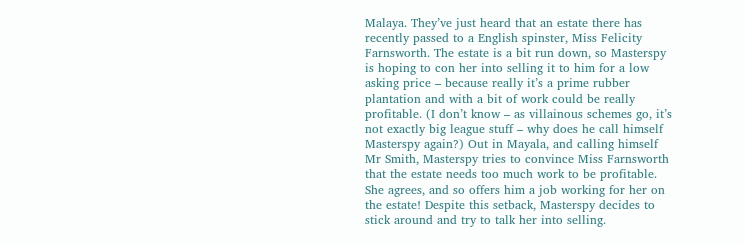Malaya. They’ve just heard that an estate there has recently passed to a English spinster, Miss Felicity Farnsworth. The estate is a bit run down, so Masterspy is hoping to con her into selling it to him for a low asking price – because really it’s a prime rubber plantation and with a bit of work could be really profitable. (I don’t know – as villainous schemes go, it’s not exactly big league stuff – why does he call himself Masterspy again?) Out in Mayala, and calling himself Mr Smith, Masterspy tries to convince Miss Farnsworth that the estate needs too much work to be profitable. She agrees, and so offers him a job working for her on the estate! Despite this setback, Masterspy decides to stick around and try to talk her into selling.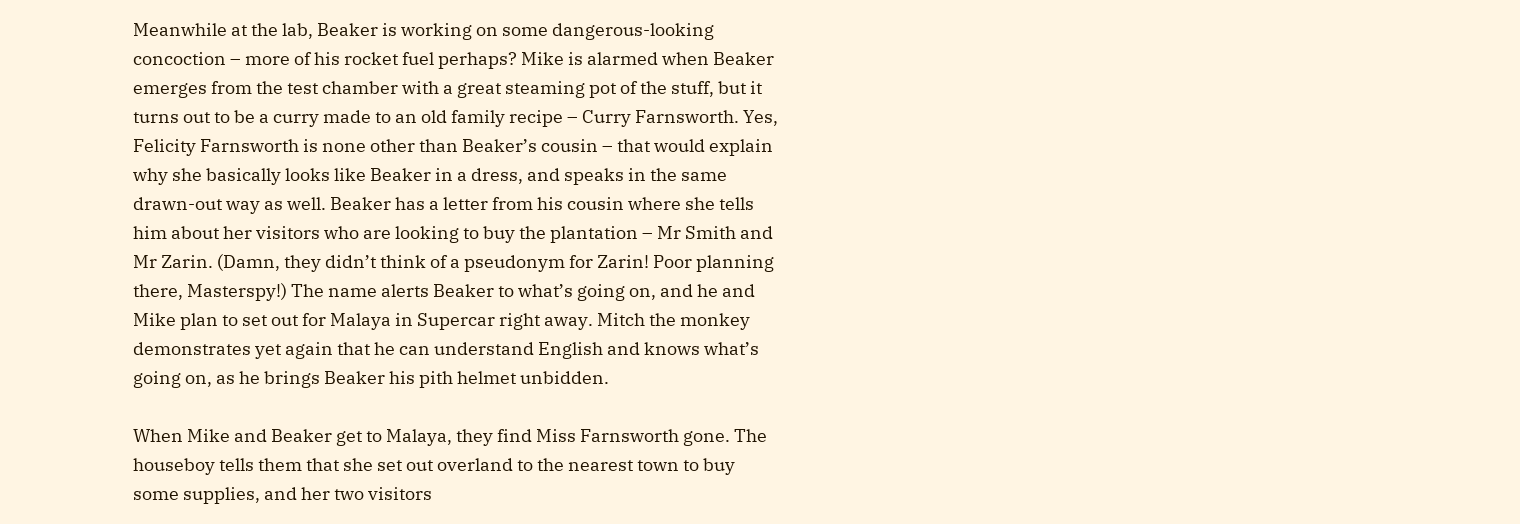Meanwhile at the lab, Beaker is working on some dangerous-looking concoction – more of his rocket fuel perhaps? Mike is alarmed when Beaker emerges from the test chamber with a great steaming pot of the stuff, but it turns out to be a curry made to an old family recipe – Curry Farnsworth. Yes, Felicity Farnsworth is none other than Beaker’s cousin – that would explain why she basically looks like Beaker in a dress, and speaks in the same drawn-out way as well. Beaker has a letter from his cousin where she tells him about her visitors who are looking to buy the plantation – Mr Smith and Mr Zarin. (Damn, they didn’t think of a pseudonym for Zarin! Poor planning there, Masterspy!) The name alerts Beaker to what’s going on, and he and Mike plan to set out for Malaya in Supercar right away. Mitch the monkey demonstrates yet again that he can understand English and knows what’s going on, as he brings Beaker his pith helmet unbidden.

When Mike and Beaker get to Malaya, they find Miss Farnsworth gone. The houseboy tells them that she set out overland to the nearest town to buy some supplies, and her two visitors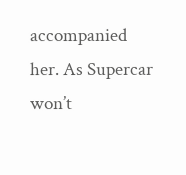accompanied her. As Supercar won’t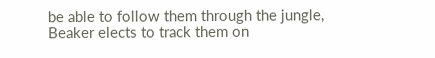be able to follow them through the jungle, Beaker elects to track them on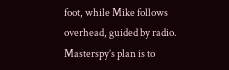foot, while Mike follows overhead, guided by radio. Masterspy’s plan is to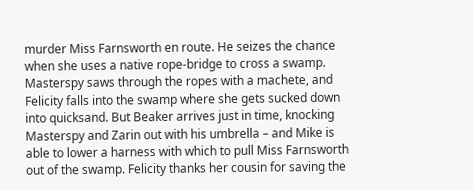murder Miss Farnsworth en route. He seizes the chance when she uses a native rope-bridge to cross a swamp. Masterspy saws through the ropes with a machete, and Felicity falls into the swamp where she gets sucked down into quicksand. But Beaker arrives just in time, knocking Masterspy and Zarin out with his umbrella – and Mike is able to lower a harness with which to pull Miss Farnsworth out of the swamp. Felicity thanks her cousin for saving the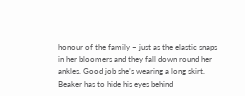honour of the family – just as the elastic snaps in her bloomers and they fall down round her ankles. Good job she’s wearing a long skirt. Beaker has to hide his eyes behind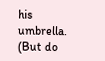his umbrella. (But do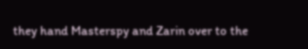they hand Masterspy and Zarin over to the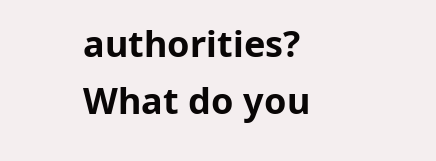authorities? What do you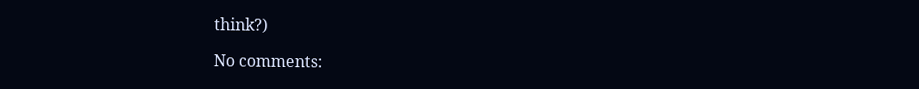think?)

No comments: